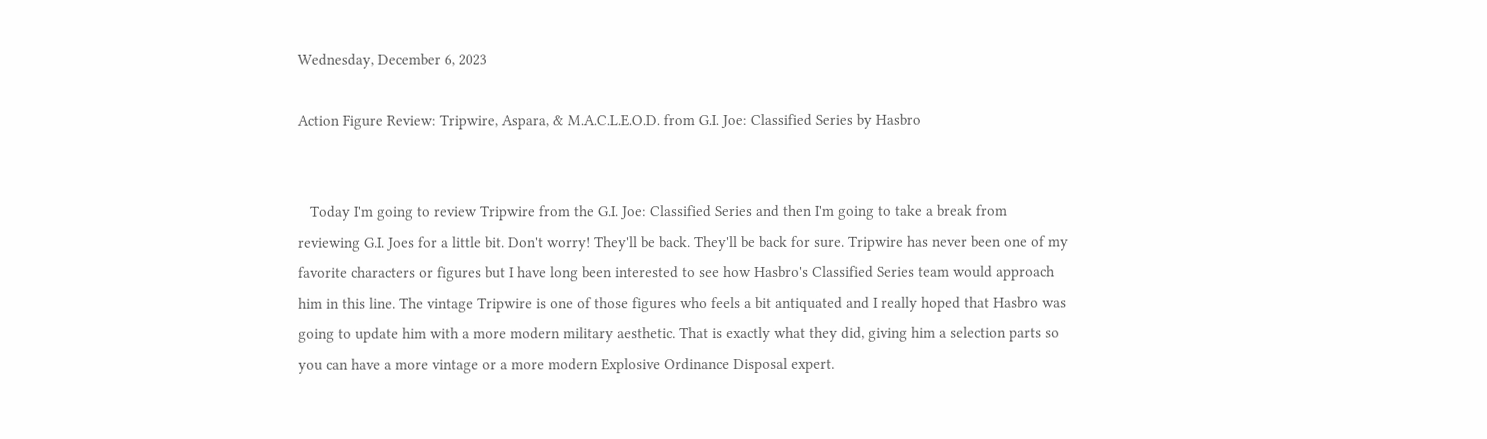Wednesday, December 6, 2023

Action Figure Review: Tripwire, Aspara, & M.A.C.L.E.O.D. from G.I. Joe: Classified Series by Hasbro


   Today I'm going to review Tripwire from the G.I. Joe: Classified Series and then I'm going to take a break from reviewing G.I. Joes for a little bit. Don't worry! They'll be back. They'll be back for sure. Tripwire has never been one of my favorite characters or figures but I have long been interested to see how Hasbro's Classified Series team would approach him in this line. The vintage Tripwire is one of those figures who feels a bit antiquated and I really hoped that Hasbro was going to update him with a more modern military aesthetic. That is exactly what they did, giving him a selection parts so you can have a more vintage or a more modern Explosive Ordinance Disposal expert.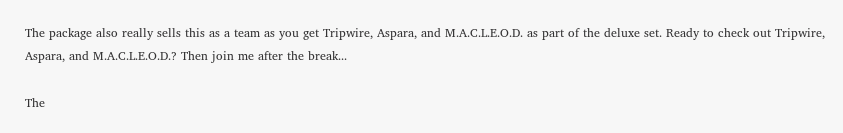The package also really sells this as a team as you get Tripwire, Aspara, and M.A.C.L.E.O.D. as part of the deluxe set. Ready to check out Tripwire, Aspara, and M.A.C.L.E.O.D.? Then join me after the break...

The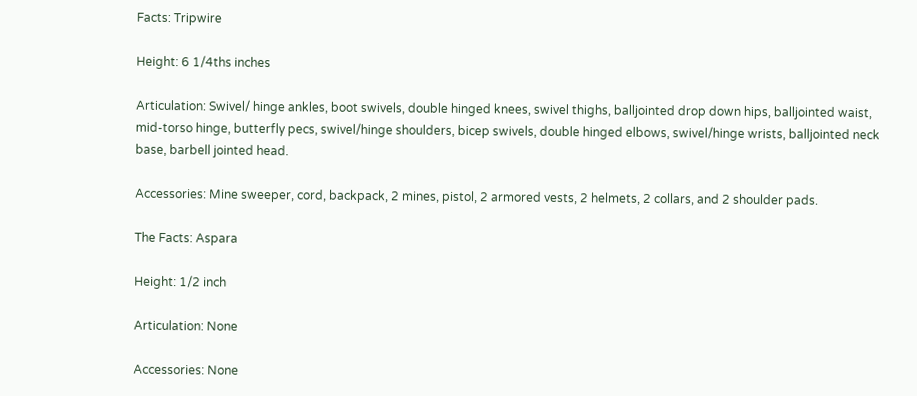Facts: Tripwire

Height: 6 1/4ths inches

Articulation: Swivel/ hinge ankles, boot swivels, double hinged knees, swivel thighs, balljointed drop down hips, balljointed waist, mid-torso hinge, butterfly pecs, swivel/hinge shoulders, bicep swivels, double hinged elbows, swivel/hinge wrists, balljointed neck base, barbell jointed head.

Accessories: Mine sweeper, cord, backpack, 2 mines, pistol, 2 armored vests, 2 helmets, 2 collars, and 2 shoulder pads.

The Facts: Aspara

Height: 1/2 inch

Articulation: None

Accessories: None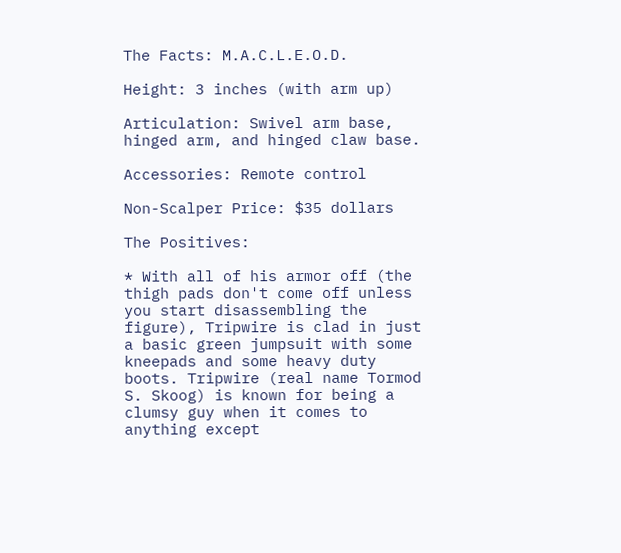The Facts: M.A.C.L.E.O.D.

Height: 3 inches (with arm up)

Articulation: Swivel arm base, hinged arm, and hinged claw base.

Accessories: Remote control

Non-Scalper Price: $35 dollars

The Positives:

* With all of his armor off (the thigh pads don't come off unless you start disassembling the figure), Tripwire is clad in just a basic green jumpsuit with some kneepads and some heavy duty boots. Tripwire (real name Tormod S. Skoog) is known for being a clumsy guy when it comes to anything except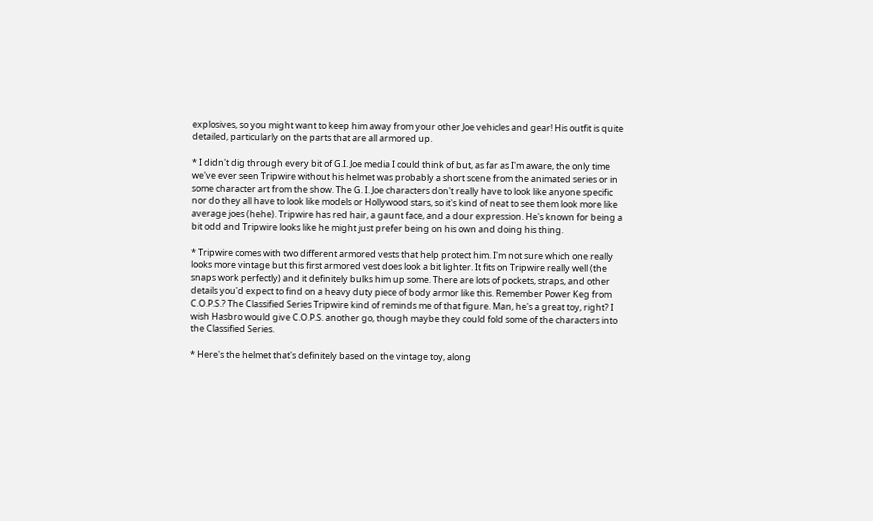explosives, so you might want to keep him away from your other Joe vehicles and gear! His outfit is quite detailed, particularly on the parts that are all armored up.

* I didn't dig through every bit of G.I. Joe media I could think of but, as far as I'm aware, the only time we've ever seen Tripwire without his helmet was probably a short scene from the animated series or in some character art from the show. The G. I. Joe characters don't really have to look like anyone specific nor do they all have to look like models or Hollywood stars, so it's kind of neat to see them look more like average joes (hehe). Tripwire has red hair, a gaunt face, and a dour expression. He's known for being a bit odd and Tripwire looks like he might just prefer being on his own and doing his thing.

* Tripwire comes with two different armored vests that help protect him. I'm not sure which one really looks more vintage but this first armored vest does look a bit lighter. It fits on Tripwire really well (the snaps work perfectly) and it definitely bulks him up some. There are lots of pockets, straps, and other details you'd expect to find on a heavy duty piece of body armor like this. Remember Power Keg from C.O.P.S.? The Classified Series Tripwire kind of reminds me of that figure. Man, he's a great toy, right? I wish Hasbro would give C.O.P.S. another go, though maybe they could fold some of the characters into the Classified Series.

* Here's the helmet that's definitely based on the vintage toy, along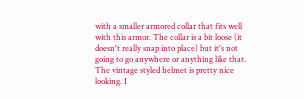with a smaller armored collar that fits well with this armor. The collar is a bit loose (it doesn't really snap into place) but it's not going to go anywhere or anything like that. The vintage styled helmet is pretty nice looking. I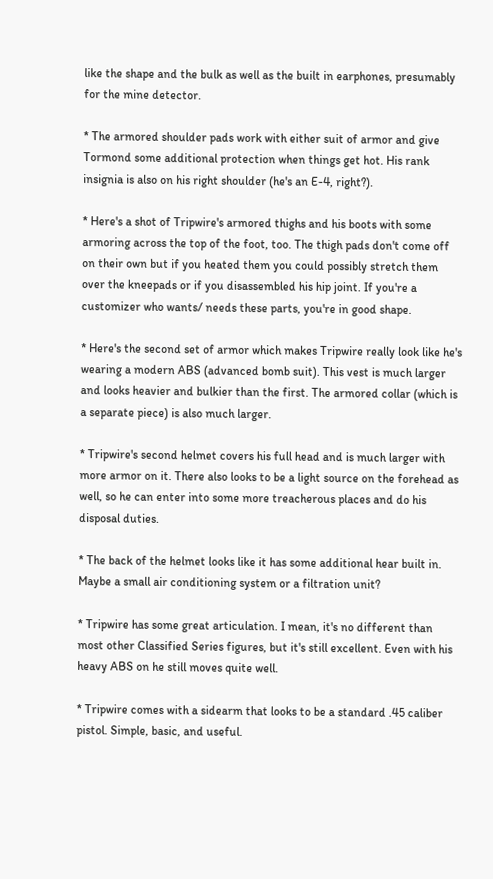like the shape and the bulk as well as the built in earphones, presumably for the mine detector.

* The armored shoulder pads work with either suit of armor and give Tormond some additional protection when things get hot. His rank insignia is also on his right shoulder (he's an E-4, right?).

* Here's a shot of Tripwire's armored thighs and his boots with some armoring across the top of the foot, too. The thigh pads don't come off on their own but if you heated them you could possibly stretch them over the kneepads or if you disassembled his hip joint. If you're a customizer who wants/ needs these parts, you're in good shape.

* Here's the second set of armor which makes Tripwire really look like he's wearing a modern ABS (advanced bomb suit). This vest is much larger and looks heavier and bulkier than the first. The armored collar (which is a separate piece) is also much larger.

* Tripwire's second helmet covers his full head and is much larger with more armor on it. There also looks to be a light source on the forehead as well, so he can enter into some more treacherous places and do his disposal duties.

* The back of the helmet looks like it has some additional hear built in. Maybe a small air conditioning system or a filtration unit?

* Tripwire has some great articulation. I mean, it's no different than most other Classified Series figures, but it's still excellent. Even with his heavy ABS on he still moves quite well.

* Tripwire comes with a sidearm that looks to be a standard .45 caliber pistol. Simple, basic, and useful.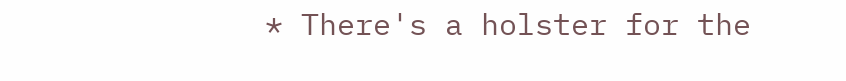* There's a holster for the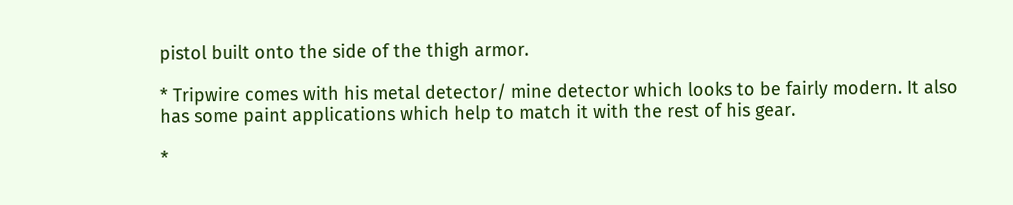pistol built onto the side of the thigh armor.

* Tripwire comes with his metal detector/ mine detector which looks to be fairly modern. It also has some paint applications which help to match it with the rest of his gear.

*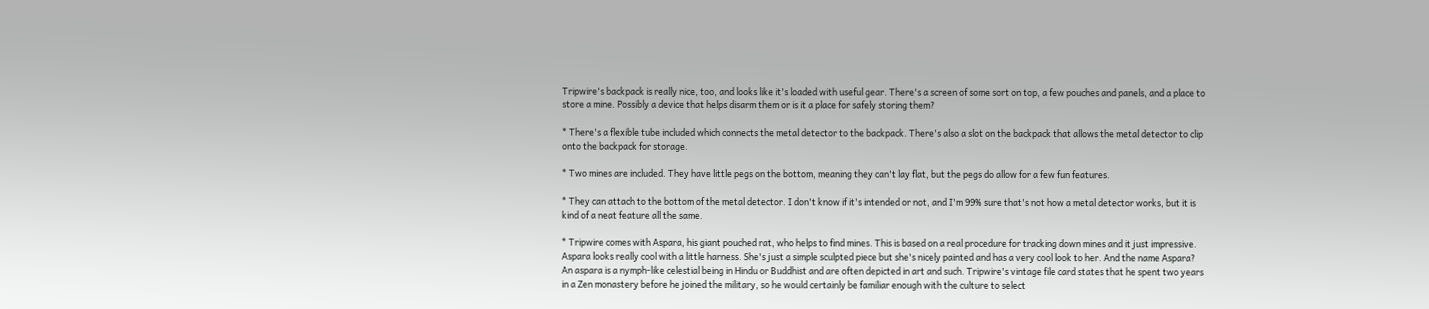Tripwire's backpack is really nice, too, and looks like it's loaded with useful gear. There's a screen of some sort on top, a few pouches and panels, and a place to store a mine. Possibly a device that helps disarm them or is it a place for safely storing them?

* There's a flexible tube included which connects the metal detector to the backpack. There's also a slot on the backpack that allows the metal detector to clip onto the backpack for storage.

* Two mines are included. They have little pegs on the bottom, meaning they can't lay flat, but the pegs do allow for a few fun features.

* They can attach to the bottom of the metal detector. I don't know if it's intended or not, and I'm 99% sure that's not how a metal detector works, but it is kind of a neat feature all the same.

* Tripwire comes with Aspara, his giant pouched rat, who helps to find mines. This is based on a real procedure for tracking down mines and it just impressive. Aspara looks really cool with a little harness. She's just a simple sculpted piece but she's nicely painted and has a very cool look to her. And the name Aspara? An aspara is a nymph-like celestial being in Hindu or Buddhist and are often depicted in art and such. Tripwire's vintage file card states that he spent two years in a Zen monastery before he joined the military, so he would certainly be familiar enough with the culture to select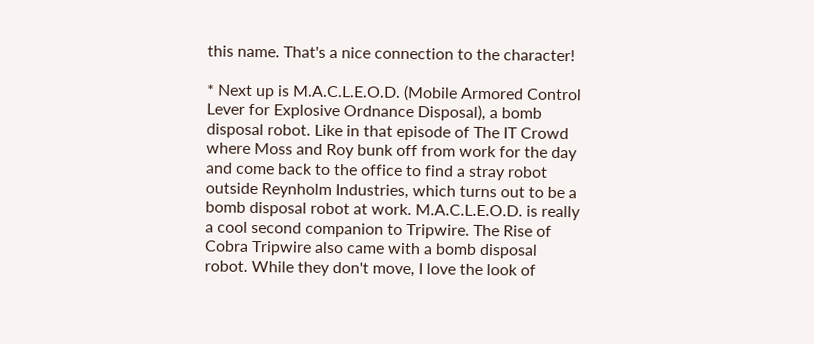this name. That's a nice connection to the character!

* Next up is M.A.C.L.E.O.D. (Mobile Armored Control Lever for Explosive Ordnance Disposal), a bomb disposal robot. Like in that episode of The IT Crowd where Moss and Roy bunk off from work for the day and come back to the office to find a stray robot outside Reynholm Industries, which turns out to be a bomb disposal robot at work. M.A.C.L.E.O.D. is really a cool second companion to Tripwire. The Rise of Cobra Tripwire also came with a bomb disposal robot. While they don't move, I love the look of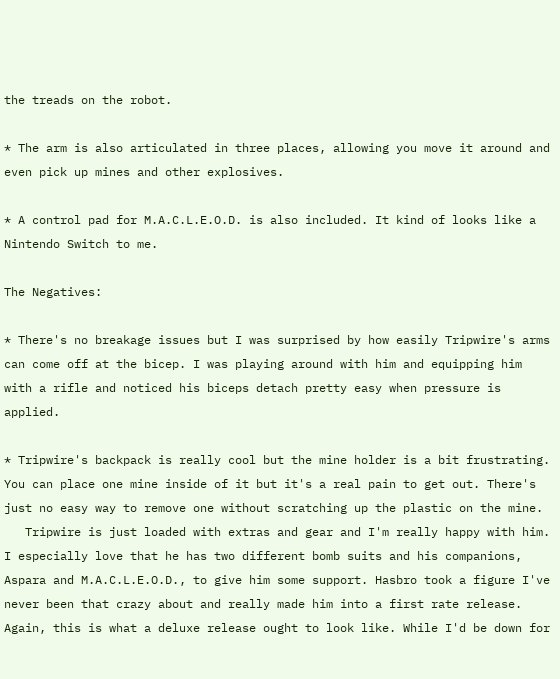the treads on the robot.

* The arm is also articulated in three places, allowing you move it around and even pick up mines and other explosives.

* A control pad for M.A.C.L.E.O.D. is also included. It kind of looks like a Nintendo Switch to me.

The Negatives:

* There's no breakage issues but I was surprised by how easily Tripwire's arms can come off at the bicep. I was playing around with him and equipping him with a rifle and noticed his biceps detach pretty easy when pressure is applied.

* Tripwire's backpack is really cool but the mine holder is a bit frustrating. You can place one mine inside of it but it's a real pain to get out. There's just no easy way to remove one without scratching up the plastic on the mine.
   Tripwire is just loaded with extras and gear and I'm really happy with him. I especially love that he has two different bomb suits and his companions, Aspara and M.A.C.L.E.O.D., to give him some support. Hasbro took a figure I've never been that crazy about and really made him into a first rate release. Again, this is what a deluxe release ought to look like. While I'd be down for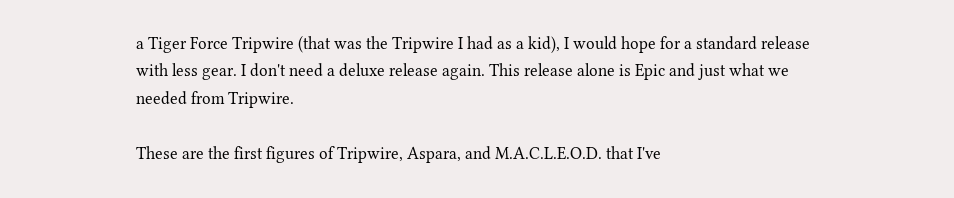a Tiger Force Tripwire (that was the Tripwire I had as a kid), I would hope for a standard release with less gear. I don't need a deluxe release again. This release alone is Epic and just what we needed from Tripwire.

These are the first figures of Tripwire, Aspara, and M.A.C.L.E.O.D. that I've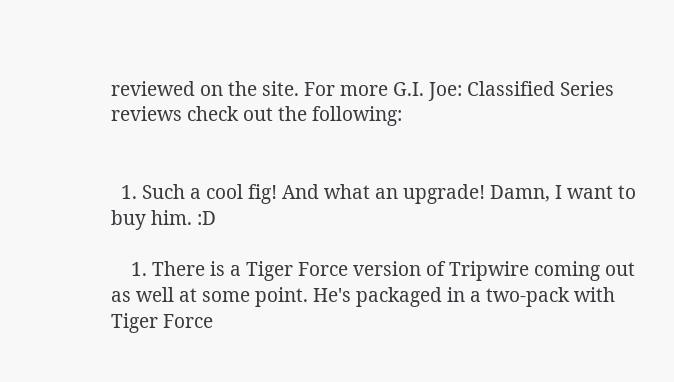reviewed on the site. For more G.I. Joe: Classified Series reviews check out the following:


  1. Such a cool fig! And what an upgrade! Damn, I want to buy him. :D

    1. There is a Tiger Force version of Tripwire coming out as well at some point. He's packaged in a two-pack with Tiger Force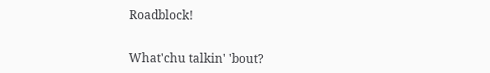Roadblock!


What'chu talkin' 'bout?